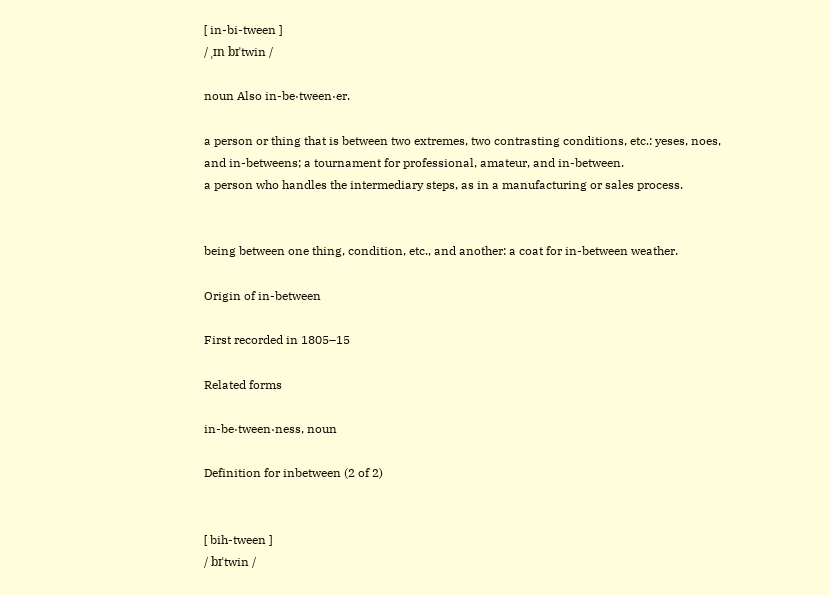[ in-bi-tween ]
/ ˌɪn bɪˈtwin /

noun Also in-be·tween·er.

a person or thing that is between two extremes, two contrasting conditions, etc.: yeses, noes, and in-betweens; a tournament for professional, amateur, and in-between.
a person who handles the intermediary steps, as in a manufacturing or sales process.


being between one thing, condition, etc., and another: a coat for in-between weather.

Origin of in-between

First recorded in 1805–15

Related forms

in-be·tween·ness, noun

Definition for inbetween (2 of 2)


[ bih-tween ]
/ bɪˈtwin /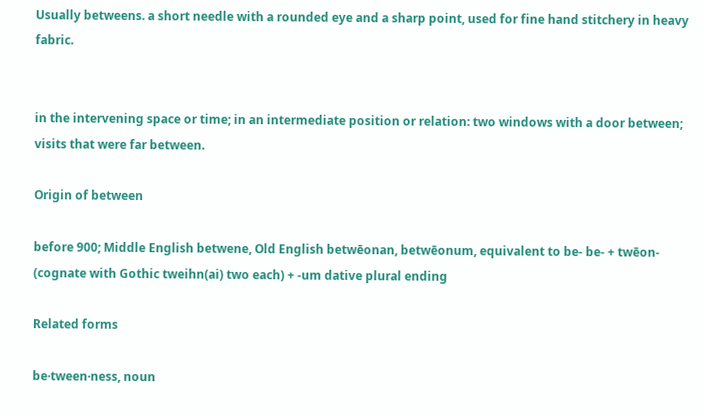Usually betweens. a short needle with a rounded eye and a sharp point, used for fine hand stitchery in heavy fabric.


in the intervening space or time; in an intermediate position or relation: two windows with a door between; visits that were far between.

Origin of between

before 900; Middle English betwene, Old English betwēonan, betwēonum, equivalent to be- be- + twēon- (cognate with Gothic tweihn(ai) two each) + -um dative plural ending

Related forms

be·tween·ness, noun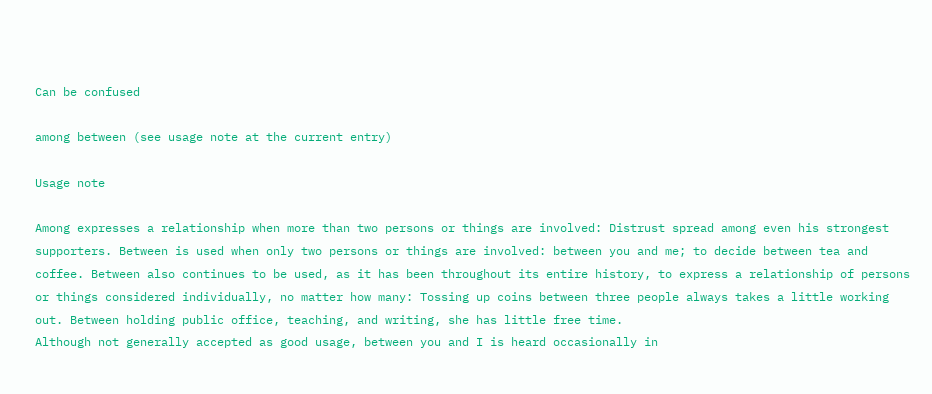Can be confused

among between (see usage note at the current entry)

Usage note

Among expresses a relationship when more than two persons or things are involved: Distrust spread among even his strongest supporters. Between is used when only two persons or things are involved: between you and me; to decide between tea and coffee. Between also continues to be used, as it has been throughout its entire history, to express a relationship of persons or things considered individually, no matter how many: Tossing up coins between three people always takes a little working out. Between holding public office, teaching, and writing, she has little free time.
Although not generally accepted as good usage, between you and I is heard occasionally in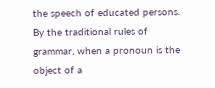the speech of educated persons. By the traditional rules of grammar, when a pronoun is the object of a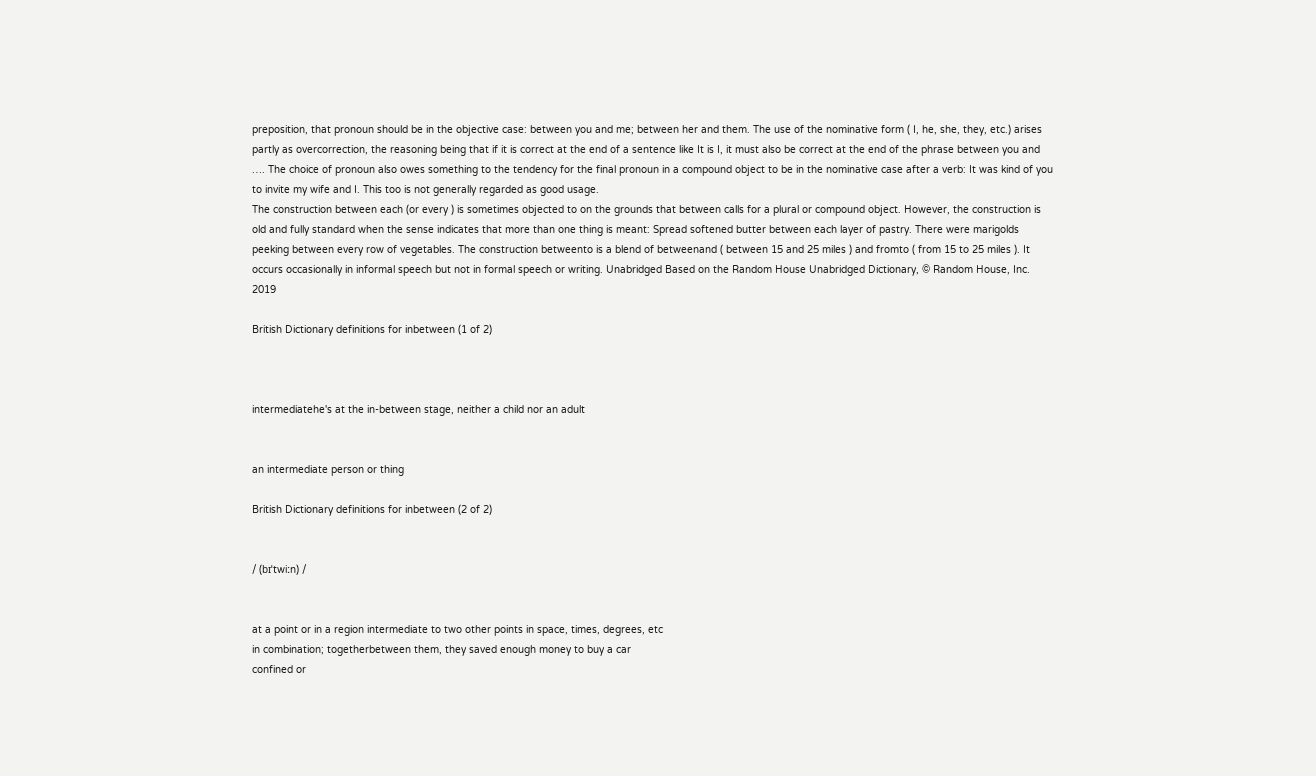preposition, that pronoun should be in the objective case: between you and me; between her and them. The use of the nominative form ( I, he, she, they, etc.) arises partly as overcorrection, the reasoning being that if it is correct at the end of a sentence like It is I, it must also be correct at the end of the phrase between you and …. The choice of pronoun also owes something to the tendency for the final pronoun in a compound object to be in the nominative case after a verb: It was kind of you to invite my wife and I. This too is not generally regarded as good usage.
The construction between each (or every ) is sometimes objected to on the grounds that between calls for a plural or compound object. However, the construction is old and fully standard when the sense indicates that more than one thing is meant: Spread softened butter between each layer of pastry. There were marigolds peeking between every row of vegetables. The construction betweento is a blend of betweenand ( between 15 and 25 miles ) and fromto ( from 15 to 25 miles ). It occurs occasionally in informal speech but not in formal speech or writing. Unabridged Based on the Random House Unabridged Dictionary, © Random House, Inc. 2019

British Dictionary definitions for inbetween (1 of 2)



intermediatehe's at the in-between stage, neither a child nor an adult


an intermediate person or thing

British Dictionary definitions for inbetween (2 of 2)


/ (bɪˈtwiːn) /


at a point or in a region intermediate to two other points in space, times, degrees, etc
in combination; togetherbetween them, they saved enough money to buy a car
confined or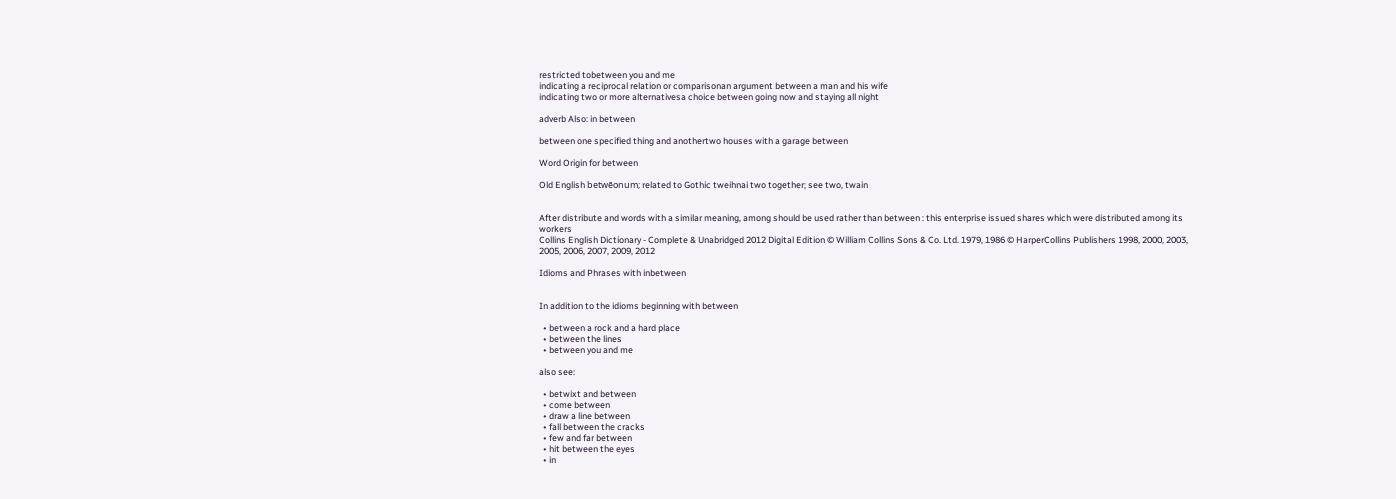restricted tobetween you and me
indicating a reciprocal relation or comparisonan argument between a man and his wife
indicating two or more alternativesa choice between going now and staying all night

adverb Also: in between

between one specified thing and anothertwo houses with a garage between

Word Origin for between

Old English betwēonum; related to Gothic tweihnai two together; see two, twain


After distribute and words with a similar meaning, among should be used rather than between : this enterprise issued shares which were distributed among its workers
Collins English Dictionary - Complete & Unabridged 2012 Digital Edition © William Collins Sons & Co. Ltd. 1979, 1986 © HarperCollins Publishers 1998, 2000, 2003, 2005, 2006, 2007, 2009, 2012

Idioms and Phrases with inbetween


In addition to the idioms beginning with between

  • between a rock and a hard place
  • between the lines
  • between you and me

also see:

  • betwixt and between
  • come between
  • draw a line between
  • fall between the cracks
  • few and far between
  • hit between the eyes
  • in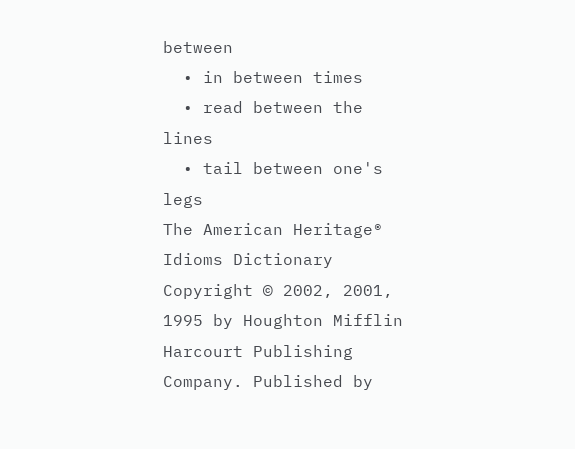between
  • in between times
  • read between the lines
  • tail between one's legs
The American Heritage® Idioms Dictionary Copyright © 2002, 2001, 1995 by Houghton Mifflin Harcourt Publishing Company. Published by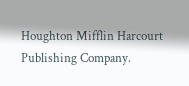Houghton Mifflin Harcourt Publishing Company.